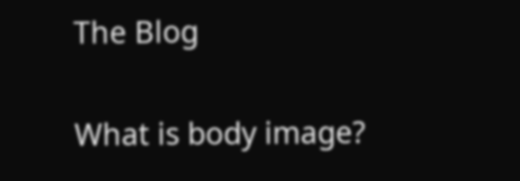The Blog

What is body image?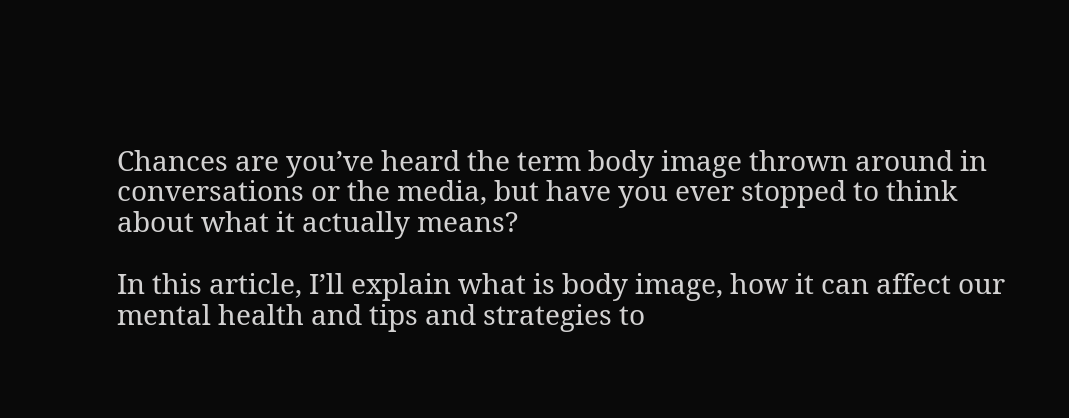Chances are you’ve heard the term body image thrown around in conversations or the media, but have you ever stopped to think about what it actually means?

In this article, I’ll explain what is body image, how it can affect our mental health and tips and strategies to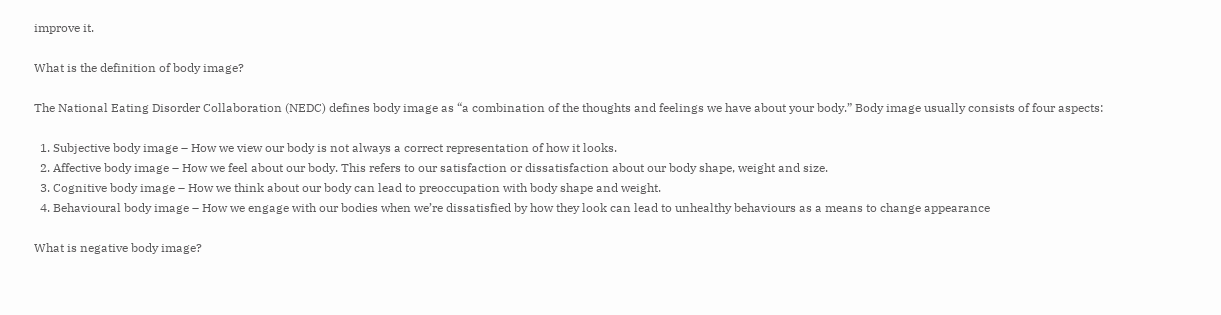improve it.

What is the definition of body image?

The National Eating Disorder Collaboration (NEDC) defines body image as “a combination of the thoughts and feelings we have about your body.” Body image usually consists of four aspects:

  1. Subjective body image – How we view our body is not always a correct representation of how it looks.
  2. Affective body image – How we feel about our body. This refers to our satisfaction or dissatisfaction about our body shape, weight and size.
  3. Cognitive body image – How we think about our body can lead to preoccupation with body shape and weight.
  4. Behavioural body image – How we engage with our bodies when we’re dissatisfied by how they look can lead to unhealthy behaviours as a means to change appearance

What is negative body image?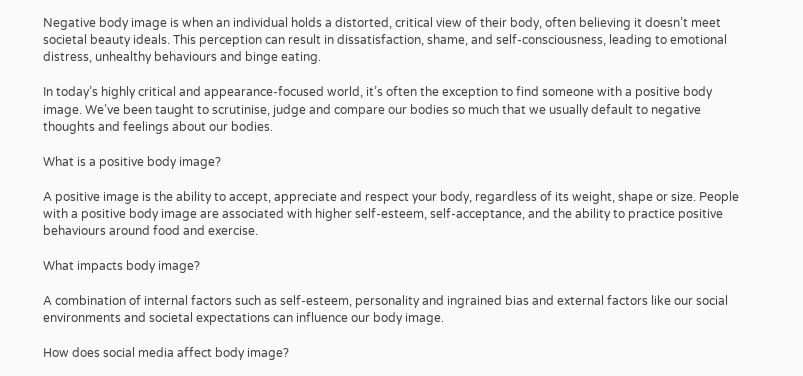Negative body image is when an individual holds a distorted, critical view of their body, often believing it doesn’t meet societal beauty ideals. This perception can result in dissatisfaction, shame, and self-consciousness, leading to emotional distress, unhealthy behaviours and binge eating.

In today’s highly critical and appearance-focused world, it’s often the exception to find someone with a positive body image. We’ve been taught to scrutinise, judge and compare our bodies so much that we usually default to negative thoughts and feelings about our bodies.

What is a positive body image?

A positive image is the ability to accept, appreciate and respect your body, regardless of its weight, shape or size. People with a positive body image are associated with higher self-esteem, self-acceptance, and the ability to practice positive behaviours around food and exercise.

What impacts body image?

A combination of internal factors such as self-esteem, personality and ingrained bias and external factors like our social environments and societal expectations can influence our body image.

How does social media affect body image?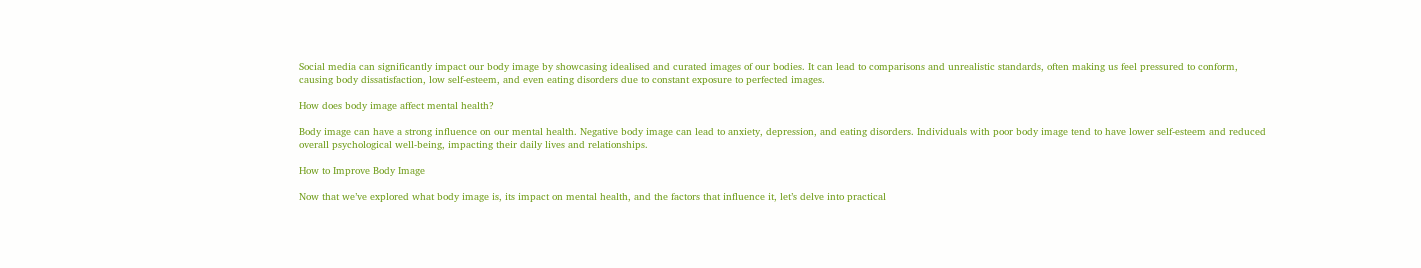Social media can significantly impact our body image by showcasing idealised and curated images of our bodies. It can lead to comparisons and unrealistic standards, often making us feel pressured to conform, causing body dissatisfaction, low self-esteem, and even eating disorders due to constant exposure to perfected images.

How does body image affect mental health?

Body image can have a strong influence on our mental health. Negative body image can lead to anxiety, depression, and eating disorders. Individuals with poor body image tend to have lower self-esteem and reduced overall psychological well-being, impacting their daily lives and relationships.

How to Improve Body Image

Now that we’ve explored what body image is, its impact on mental health, and the factors that influence it, let’s delve into practical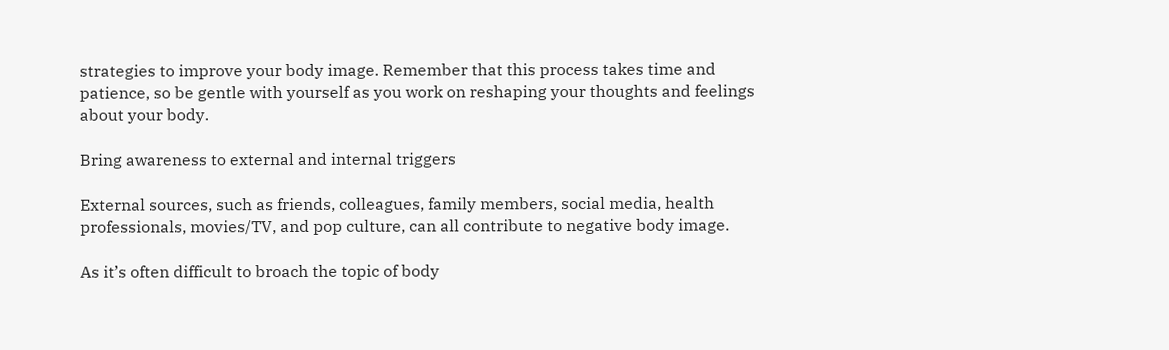strategies to improve your body image. Remember that this process takes time and patience, so be gentle with yourself as you work on reshaping your thoughts and feelings about your body.

Bring awareness to external and internal triggers

External sources, such as friends, colleagues, family members, social media, health professionals, movies/TV, and pop culture, can all contribute to negative body image.

As it’s often difficult to broach the topic of body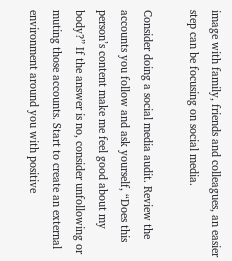image with family, friends and colleagues, an easier step can be focusing on social media.

Consider doing a social media audit. Review the accounts you follow and ask yourself, “Does this person’s content make me feel good about my body?” If the answer is no, consider unfollowing or muting those accounts. Start to create an external environment around you with positive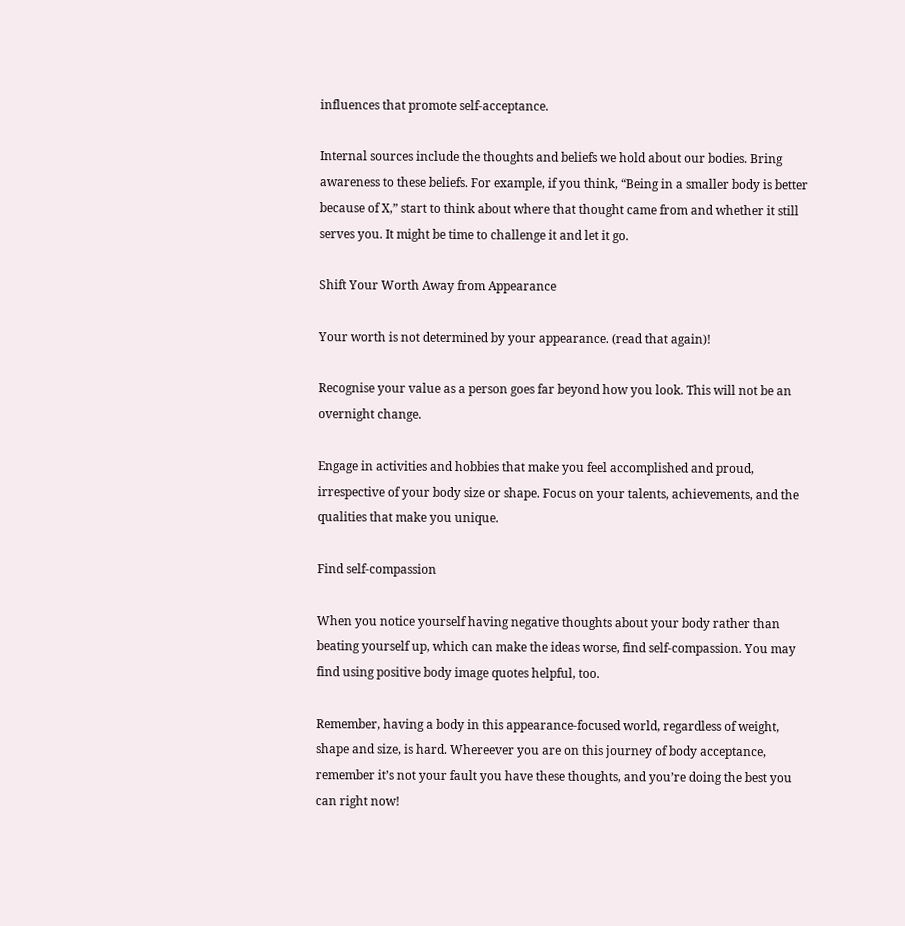influences that promote self-acceptance.

Internal sources include the thoughts and beliefs we hold about our bodies. Bring awareness to these beliefs. For example, if you think, “Being in a smaller body is better because of X,” start to think about where that thought came from and whether it still serves you. It might be time to challenge it and let it go.

Shift Your Worth Away from Appearance

Your worth is not determined by your appearance. (read that again)!

Recognise your value as a person goes far beyond how you look. This will not be an overnight change.

Engage in activities and hobbies that make you feel accomplished and proud, irrespective of your body size or shape. Focus on your talents, achievements, and the qualities that make you unique.

Find self-compassion

When you notice yourself having negative thoughts about your body rather than beating yourself up, which can make the ideas worse, find self-compassion. You may find using positive body image quotes helpful, too.

Remember, having a body in this appearance-focused world, regardless of weight, shape and size, is hard. Whereever you are on this journey of body acceptance, remember it’s not your fault you have these thoughts, and you’re doing the best you can right now!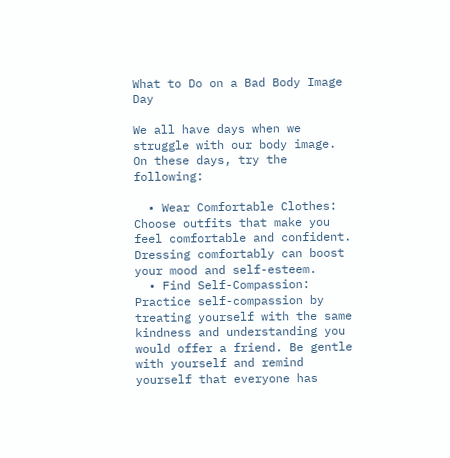What to Do on a Bad Body Image Day

We all have days when we struggle with our body image. On these days, try the following:

  • Wear Comfortable Clothes: Choose outfits that make you feel comfortable and confident. Dressing comfortably can boost your mood and self-esteem.
  • Find Self-Compassion: Practice self-compassion by treating yourself with the same kindness and understanding you would offer a friend. Be gentle with yourself and remind yourself that everyone has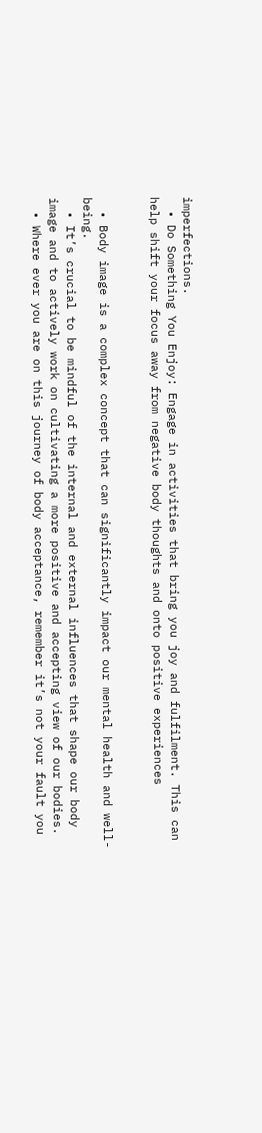imperfections.
  • Do Something You Enjoy: Engage in activities that bring you joy and fulfilment. This can help shift your focus away from negative body thoughts and onto positive experiences


  • Body image is a complex concept that can significantly impact our mental health and well-being.
  • It’s crucial to be mindful of the internal and external influences that shape our body image and to actively work on cultivating a more positive and accepting view of our bodies.
  • Where ever you are on this journey of body acceptance, remember it’s not your fault you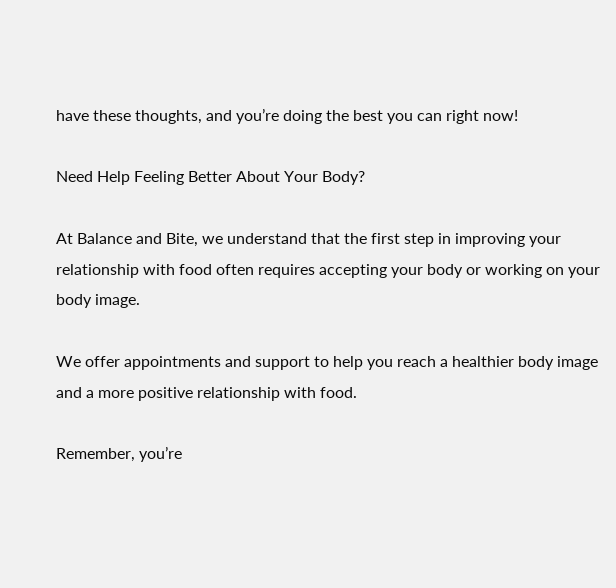have these thoughts, and you’re doing the best you can right now!

Need Help Feeling Better About Your Body?

At Balance and Bite, we understand that the first step in improving your relationship with food often requires accepting your body or working on your body image.

We offer appointments and support to help you reach a healthier body image and a more positive relationship with food.

Remember, you’re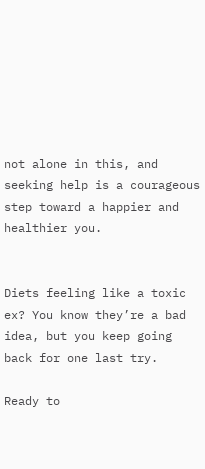not alone in this, and seeking help is a courageous step toward a happier and healthier you.


Diets feeling like a toxic ex? You know they’re a bad idea, but you keep going back for one last try.

Ready to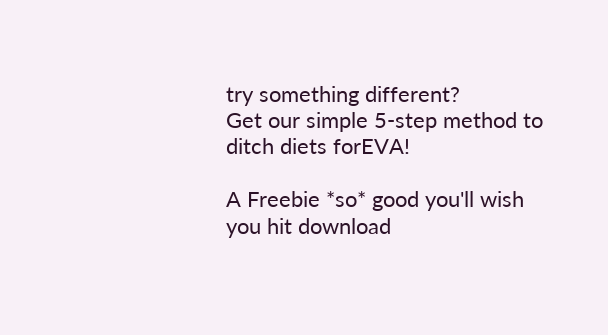try something different?
Get our simple 5-step method to ditch diets forEVA!

A Freebie *so* good you'll wish you hit download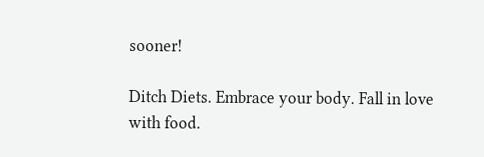sooner!

Ditch Diets. Embrace your body. Fall in love with food.